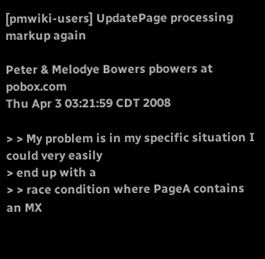[pmwiki-users] UpdatePage processing markup again

Peter & Melodye Bowers pbowers at pobox.com
Thu Apr 3 03:21:59 CDT 2008

> > My problem is in my specific situation I could very easily
> end up with a
> > race condition where PageA contains an MX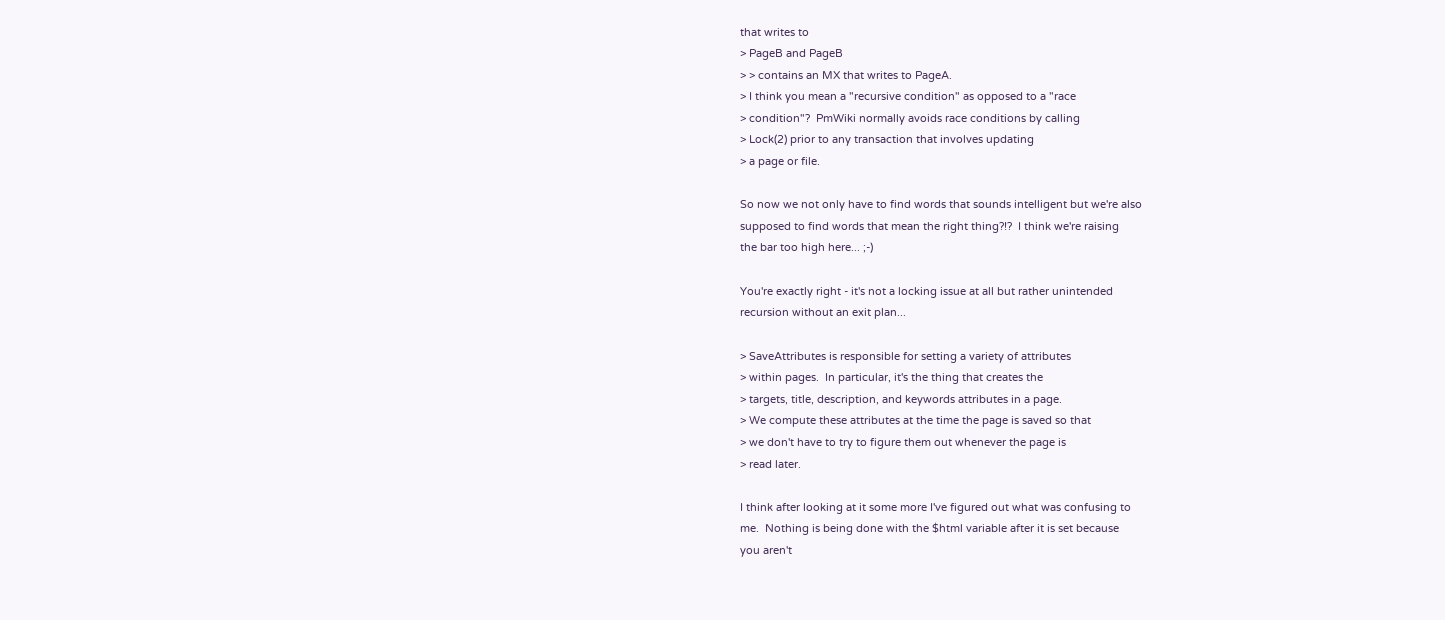that writes to
> PageB and PageB
> > contains an MX that writes to PageA.
> I think you mean a "recursive condition" as opposed to a "race
> condition"?  PmWiki normally avoids race conditions by calling
> Lock(2) prior to any transaction that involves updating
> a page or file.

So now we not only have to find words that sounds intelligent but we're also
supposed to find words that mean the right thing?!?  I think we're raising
the bar too high here... ;-)

You're exactly right - it's not a locking issue at all but rather unintended
recursion without an exit plan...

> SaveAttributes is responsible for setting a variety of attributes
> within pages.  In particular, it's the thing that creates the
> targets, title, description, and keywords attributes in a page.
> We compute these attributes at the time the page is saved so that
> we don't have to try to figure them out whenever the page is
> read later.

I think after looking at it some more I've figured out what was confusing to
me.  Nothing is being done with the $html variable after it is set because
you aren't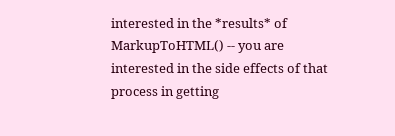interested in the *results* of MarkupToHTML() -- you are
interested in the side effects of that process in getting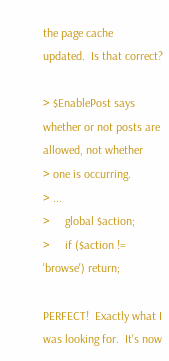the page cache
updated.  Is that correct?

> $EnablePost says whether or not posts are allowed, not whether
> one is occurring.
> ...
>     global $action;
>     if ($action != 'browse') return;

PERFECT!  Exactly what I was looking for.  It's now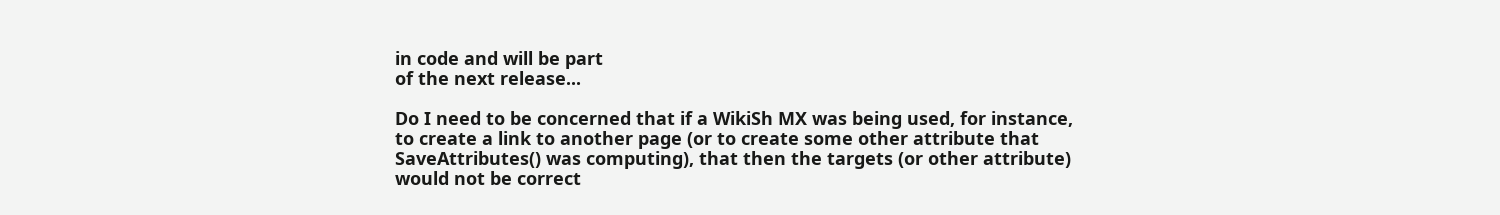in code and will be part
of the next release...

Do I need to be concerned that if a WikiSh MX was being used, for instance,
to create a link to another page (or to create some other attribute that
SaveAttributes() was computing), that then the targets (or other attribute)
would not be correct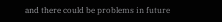and there could be problems in future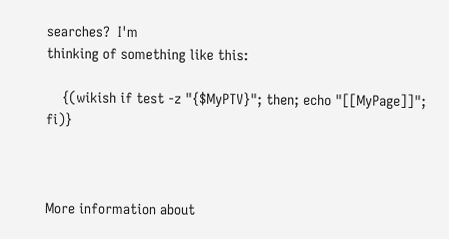searches?  I'm
thinking of something like this:

    {(wikish if test -z "{$MyPTV}"; then; echo "[[MyPage]]"; fi)}



More information about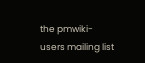the pmwiki-users mailing list